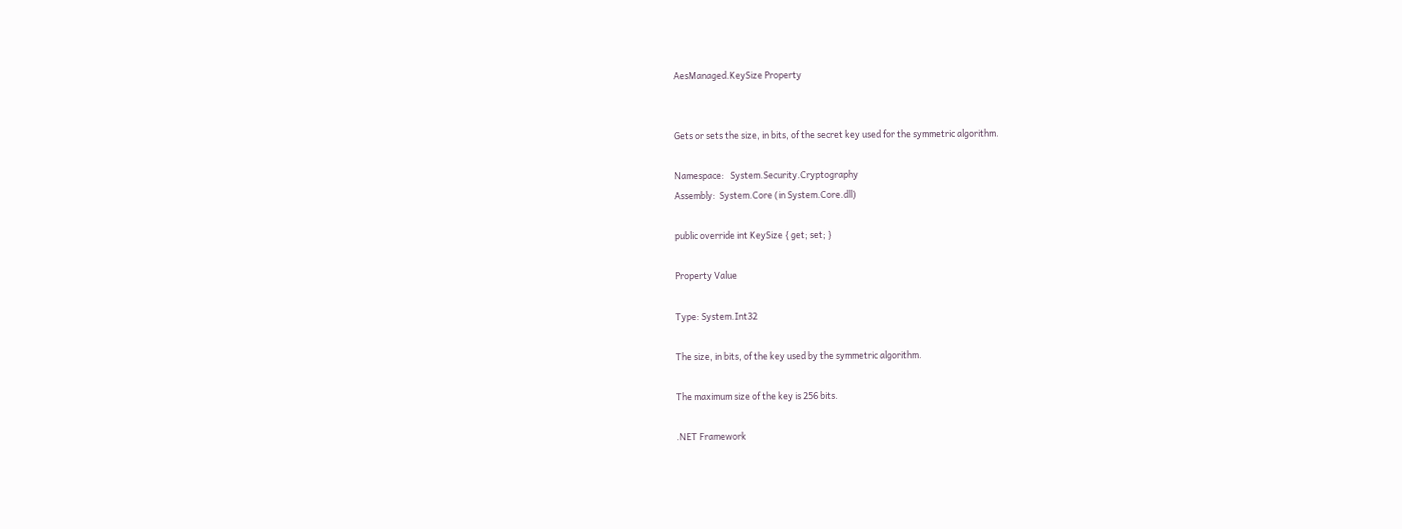AesManaged.KeySize Property


Gets or sets the size, in bits, of the secret key used for the symmetric algorithm.

Namespace:   System.Security.Cryptography
Assembly:  System.Core (in System.Core.dll)

public override int KeySize { get; set; }

Property Value

Type: System.Int32

The size, in bits, of the key used by the symmetric algorithm.

The maximum size of the key is 256 bits.

.NET Framework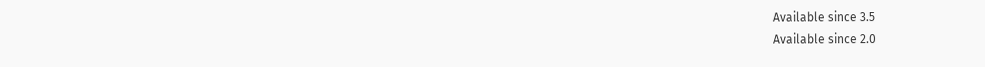Available since 3.5
Available since 2.0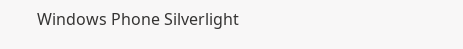Windows Phone Silverlight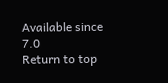Available since 7.0
Return to top